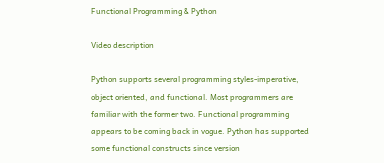Functional Programming & Python

Video description

Python supports several programming styles-imperative, object oriented, and functional. Most programmers are familiar with the former two. Functional programming appears to be coming back in vogue. Python has supported some functional constructs since version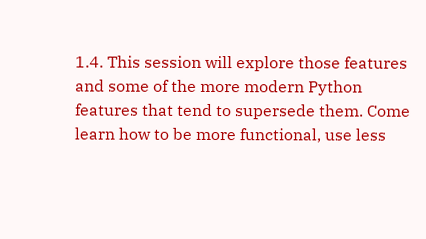1.4. This session will explore those features and some of the more modern Python features that tend to supersede them. Come learn how to be more functional, use less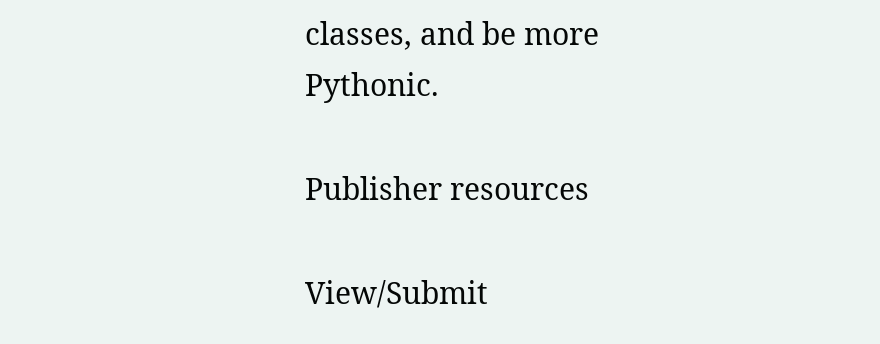classes, and be more Pythonic.

Publisher resources

View/Submit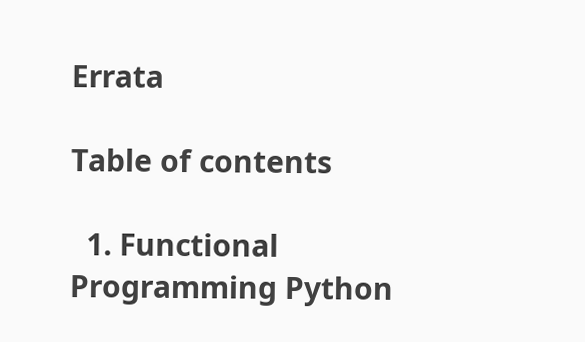Errata

Table of contents

  1. Functional Programming Python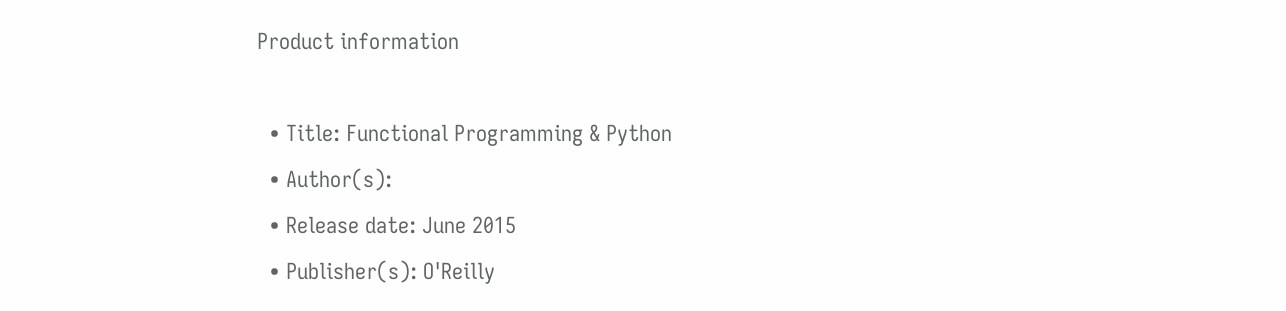Product information

  • Title: Functional Programming & Python
  • Author(s):
  • Release date: June 2015
  • Publisher(s): O'Reilly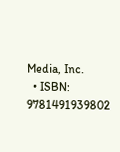Media, Inc.
  • ISBN: 9781491939802